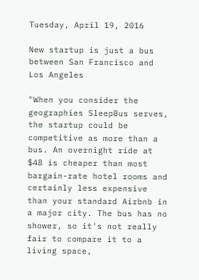Tuesday, April 19, 2016

New startup is just a bus between San Francisco and Los Angeles

"When you consider the geographies SleepBus serves, the startup could be competitive as more than a bus. An overnight ride at $48 is cheaper than most bargain-rate hotel rooms and certainly less expensive than your standard Airbnb in a major city. The bus has no shower, so it's not really fair to compare it to a living space,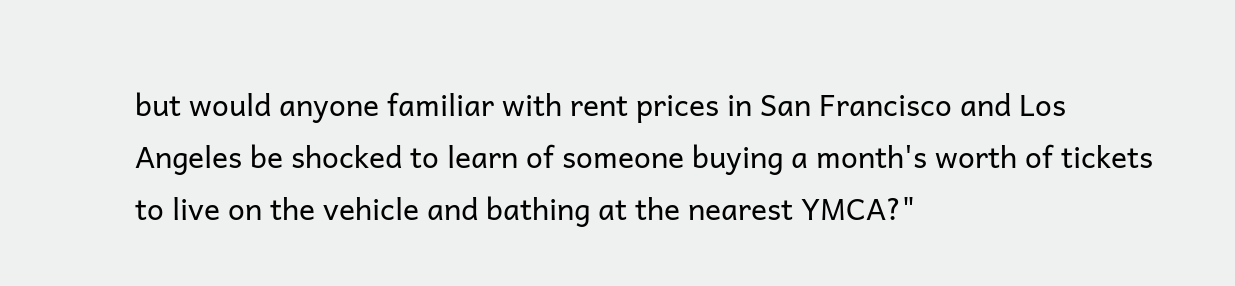but would anyone familiar with rent prices in San Francisco and Los Angeles be shocked to learn of someone buying a month's worth of tickets to live on the vehicle and bathing at the nearest YMCA?"